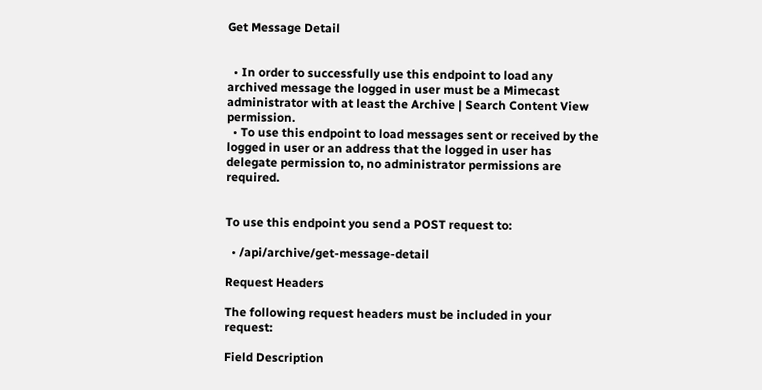Get Message Detail


  • In order to successfully use this endpoint to load any archived message the logged in user must be a Mimecast administrator with at least the Archive | Search Content View permission.
  • To use this endpoint to load messages sent or received by the logged in user or an address that the logged in user has delegate permission to, no administrator permissions are required.


To use this endpoint you send a POST request to:

  • /api/archive/get-message-detail

Request Headers

The following request headers must be included in your request:

Field Description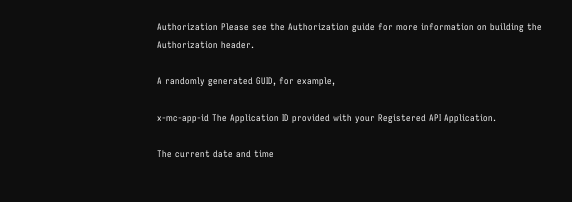Authorization Please see the Authorization guide for more information on building the Authorization header.

A randomly generated GUID, for example,

x-mc-app-id The Application ID provided with your Registered API Application.

The current date and time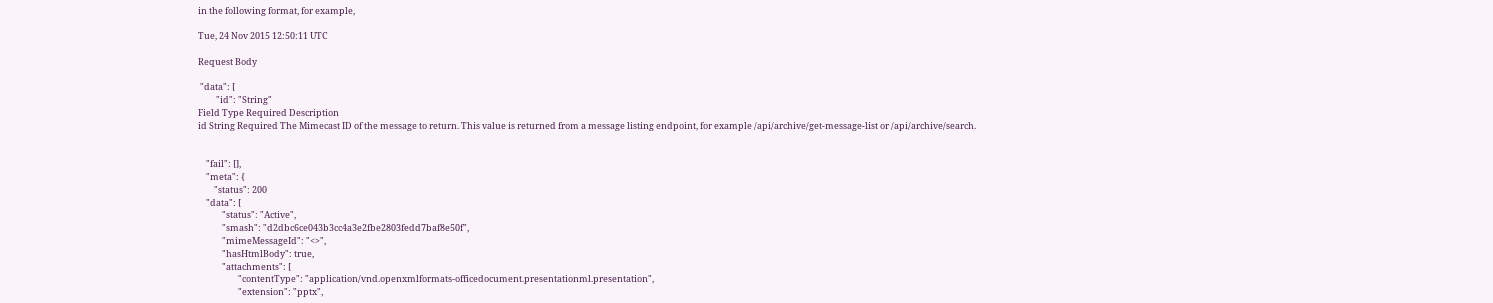in the following format, for example,

Tue, 24 Nov 2015 12:50:11 UTC

Request Body

 "data": [
         "id": "String"
Field Type Required Description
id String Required The Mimecast ID of the message to return. This value is returned from a message listing endpoint, for example /api/archive/get-message-list or /api/archive/search.


    "fail": [],
    "meta": {
        "status": 200
    "data": [
            "status": "Active",
            "smash": "d2dbc6ce043b3cc4a3e2fbe2803fedd7baf8e50f",
            "mimeMessageId": "<>",
            "hasHtmlBody": true,
            "attachments": [
                    "contentType": "application/vnd.openxmlformats-officedocument.presentationml.presentation",
                    "extension": "pptx",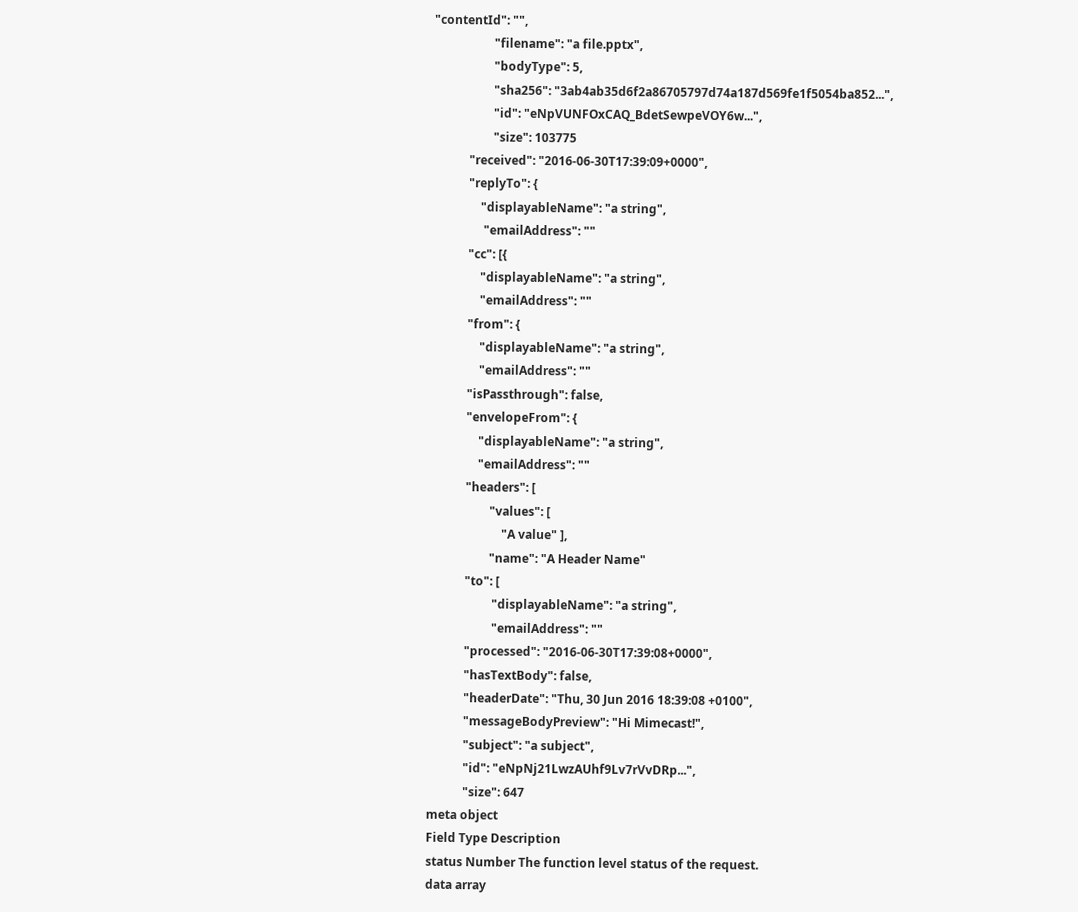"contentId": "",
                    "filename": "a file.pptx",
                    "bodyType": 5,
                    "sha256": "3ab4ab35d6f2a86705797d74a187d569fe1f5054ba852...",
                    "id": "eNpVUNFOxCAQ_BdetSewpeVOY6w...",
                    "size": 103775
            "received": "2016-06-30T17:39:09+0000",
            "replyTo": {
                "displayableName": "a string",
                 "emailAddress": ""
            "cc": [{
                "displayableName": "a string",
                "emailAddress": ""
            "from": {
                "displayableName": "a string",
                "emailAddress": ""
            "isPassthrough": false,
            "envelopeFrom": {
                "displayableName": "a string",
                "emailAddress": ""
            "headers": [
                    "values": [
                        "A value" ],
                    "name": "A Header Name"
            "to": [
                     "displayableName": "a string",
                     "emailAddress": ""
            "processed": "2016-06-30T17:39:08+0000",
            "hasTextBody": false,
            "headerDate": "Thu, 30 Jun 2016 18:39:08 +0100",
            "messageBodyPreview": "Hi Mimecast!",
            "subject": "a subject",
            "id": "eNpNj21LwzAUhf9Lv7rVvDRp...",
            "size": 647
meta object
Field Type Description
status Number The function level status of the request.
data array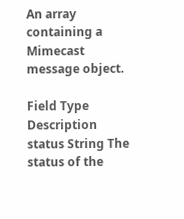An array containing a Mimecast message object.

Field Type Description
status String The status of the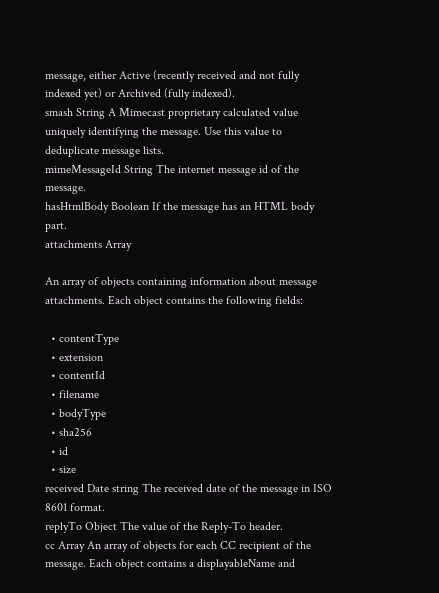message, either Active (recently received and not fully indexed yet) or Archived (fully indexed).
smash String A Mimecast proprietary calculated value uniquely identifying the message. Use this value to deduplicate message lists.
mimeMessageId String The internet message id of the message.
hasHtmlBody Boolean If the message has an HTML body part.
attachments Array

An array of objects containing information about message attachments. Each object contains the following fields:

  • contentType
  • extension
  • contentId
  • filename
  • bodyType
  • sha256
  • id
  • size
received Date string The received date of the message in ISO 8601 format.
replyTo Object The value of the Reply-To header.
cc Array An array of objects for each CC recipient of the message. Each object contains a displayableName and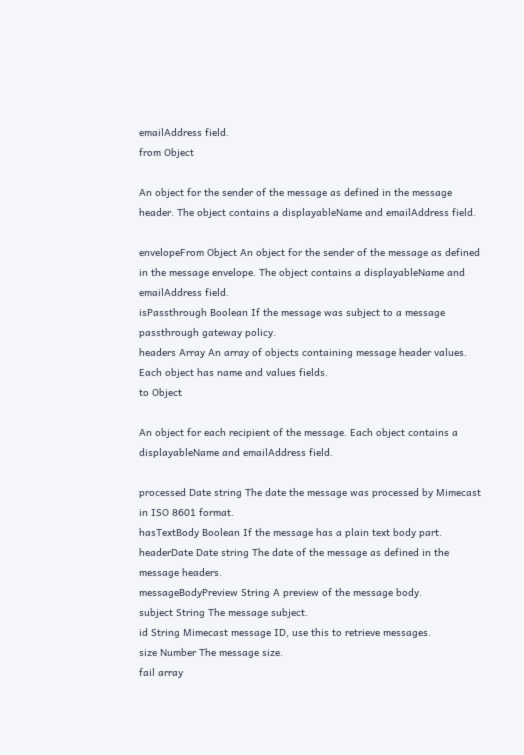emailAddress field.
from Object

An object for the sender of the message as defined in the message header. The object contains a displayableName and emailAddress field.

envelopeFrom Object An object for the sender of the message as defined in the message envelope. The object contains a displayableName and emailAddress field.
isPassthrough Boolean If the message was subject to a message passthrough gateway policy.
headers Array An array of objects containing message header values. Each object has name and values fields.
to Object

An object for each recipient of the message. Each object contains a displayableName and emailAddress field.

processed Date string The date the message was processed by Mimecast in ISO 8601 format.
hasTextBody Boolean If the message has a plain text body part.
headerDate Date string The date of the message as defined in the message headers.
messageBodyPreview String A preview of the message body.
subject String The message subject.
id String Mimecast message ID, use this to retrieve messages.
size Number The message size.
fail array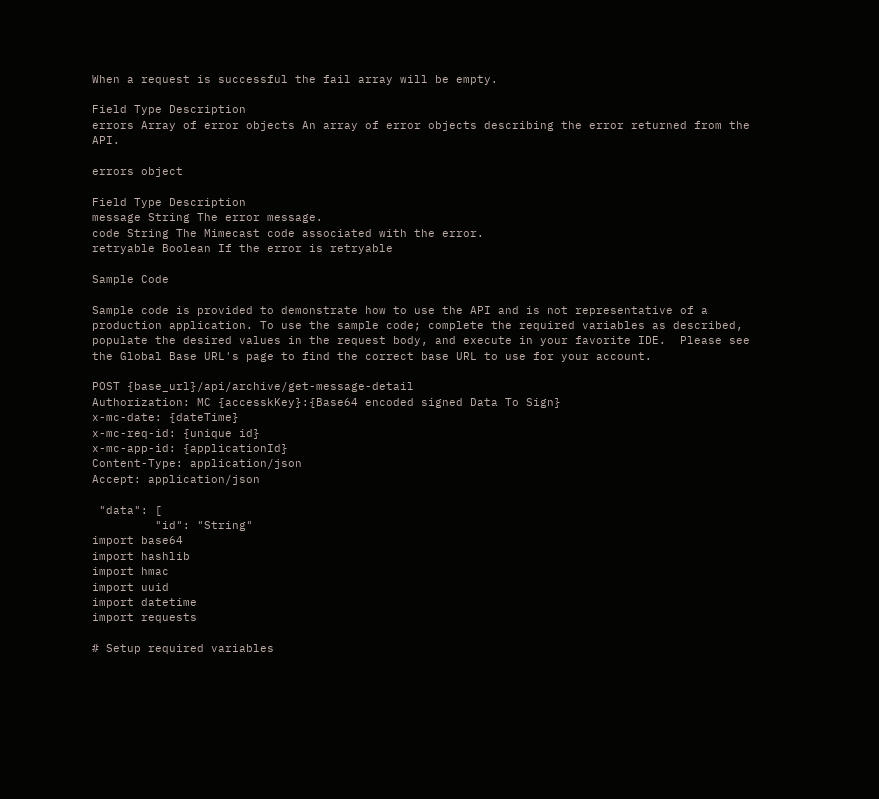When a request is successful the fail array will be empty.

Field Type Description
errors Array of error objects An array of error objects describing the error returned from the API.

errors object

Field Type Description
message String The error message.
code String The Mimecast code associated with the error.
retryable Boolean If the error is retryable

Sample Code

Sample code is provided to demonstrate how to use the API and is not representative of a production application. To use the sample code; complete the required variables as described, populate the desired values in the request body, and execute in your favorite IDE.  Please see the Global Base URL's page to find the correct base URL to use for your account.

POST {base_url}/api/archive/get-message-detail
Authorization: MC {accesskKey}:{Base64 encoded signed Data To Sign}
x-mc-date: {dateTime}
x-mc-req-id: {unique id}
x-mc-app-id: {applicationId}
Content-Type: application/json
Accept: application/json

 "data": [
         "id": "String"
import base64
import hashlib
import hmac
import uuid
import datetime
import requests

# Setup required variables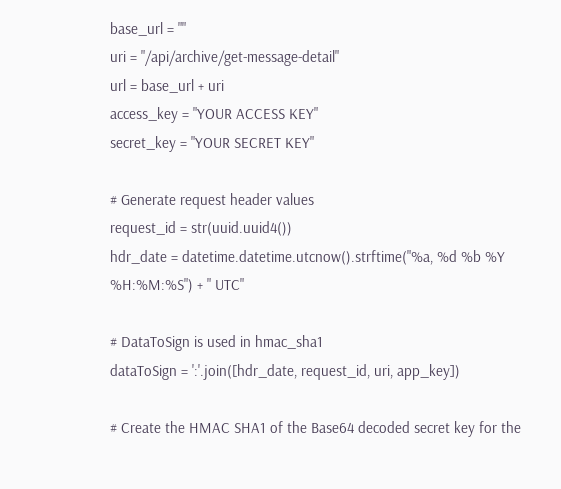base_url = ""
uri = "/api/archive/get-message-detail"
url = base_url + uri
access_key = "YOUR ACCESS KEY"
secret_key = "YOUR SECRET KEY"

# Generate request header values
request_id = str(uuid.uuid4())
hdr_date = datetime.datetime.utcnow().strftime("%a, %d %b %Y %H:%M:%S") + " UTC"

# DataToSign is used in hmac_sha1
dataToSign = ':'.join([hdr_date, request_id, uri, app_key])

# Create the HMAC SHA1 of the Base64 decoded secret key for the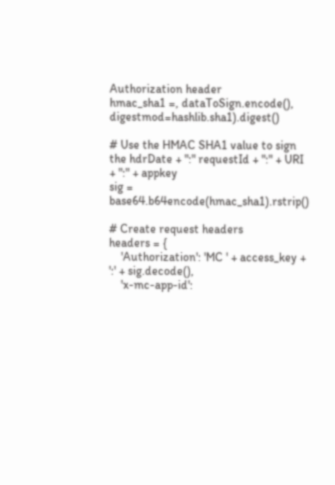Authorization header
hmac_sha1 =, dataToSign.encode(), digestmod=hashlib.sha1).digest()

# Use the HMAC SHA1 value to sign the hdrDate + ":" requestId + ":" + URI + ":" + appkey
sig = base64.b64encode(hmac_sha1).rstrip()

# Create request headers
headers = {
    'Authorization': 'MC ' + access_key + ':' + sig.decode(),
    'x-mc-app-id':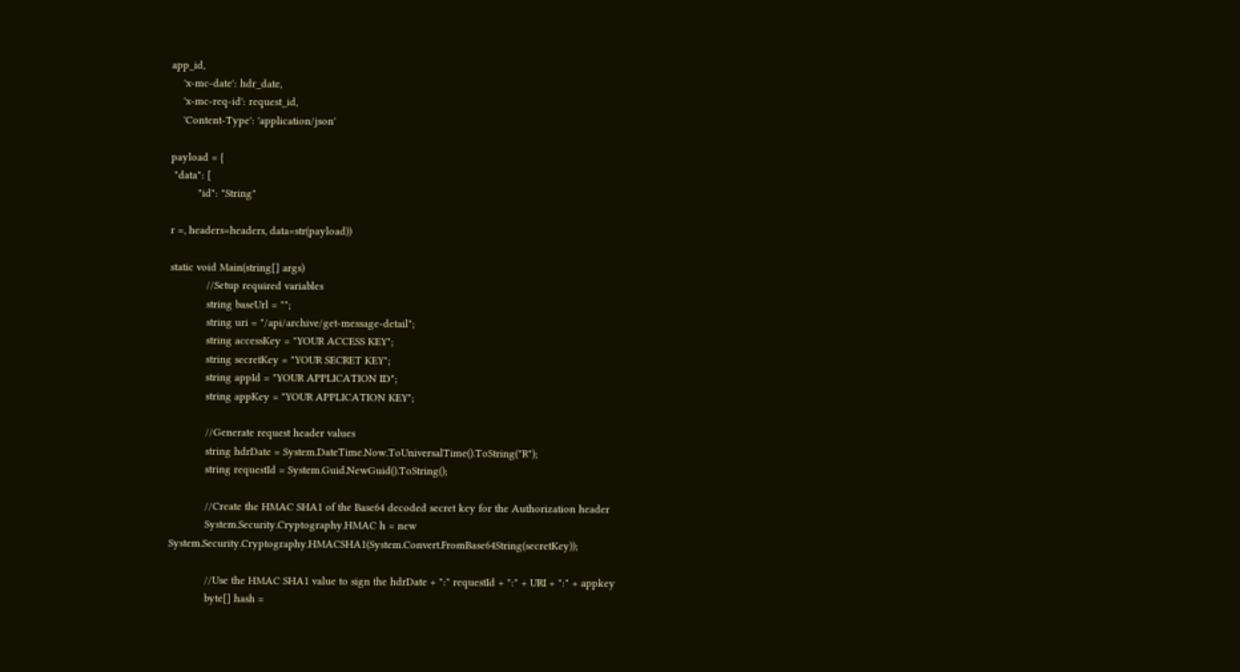app_id,
    'x-mc-date': hdr_date,
    'x-mc-req-id': request_id,
    'Content-Type': 'application/json'

payload = {
 "data": [
         "id": "String"

r =, headers=headers, data=str(payload))

static void Main(string[] args)
            //Setup required variables
            string baseUrl = "";
            string uri = "/api/archive/get-message-detail";
            string accessKey = "YOUR ACCESS KEY";
            string secretKey = "YOUR SECRET KEY";
            string appId = "YOUR APPLICATION ID";
            string appKey = "YOUR APPLICATION KEY";

            //Generate request header values
            string hdrDate = System.DateTime.Now.ToUniversalTime().ToString("R");
            string requestId = System.Guid.NewGuid().ToString();

            //Create the HMAC SHA1 of the Base64 decoded secret key for the Authorization header
            System.Security.Cryptography.HMAC h = new System.Security.Cryptography.HMACSHA1(System.Convert.FromBase64String(secretKey));

            //Use the HMAC SHA1 value to sign the hdrDate + ":" requestId + ":" + URI + ":" + appkey
            byte[] hash =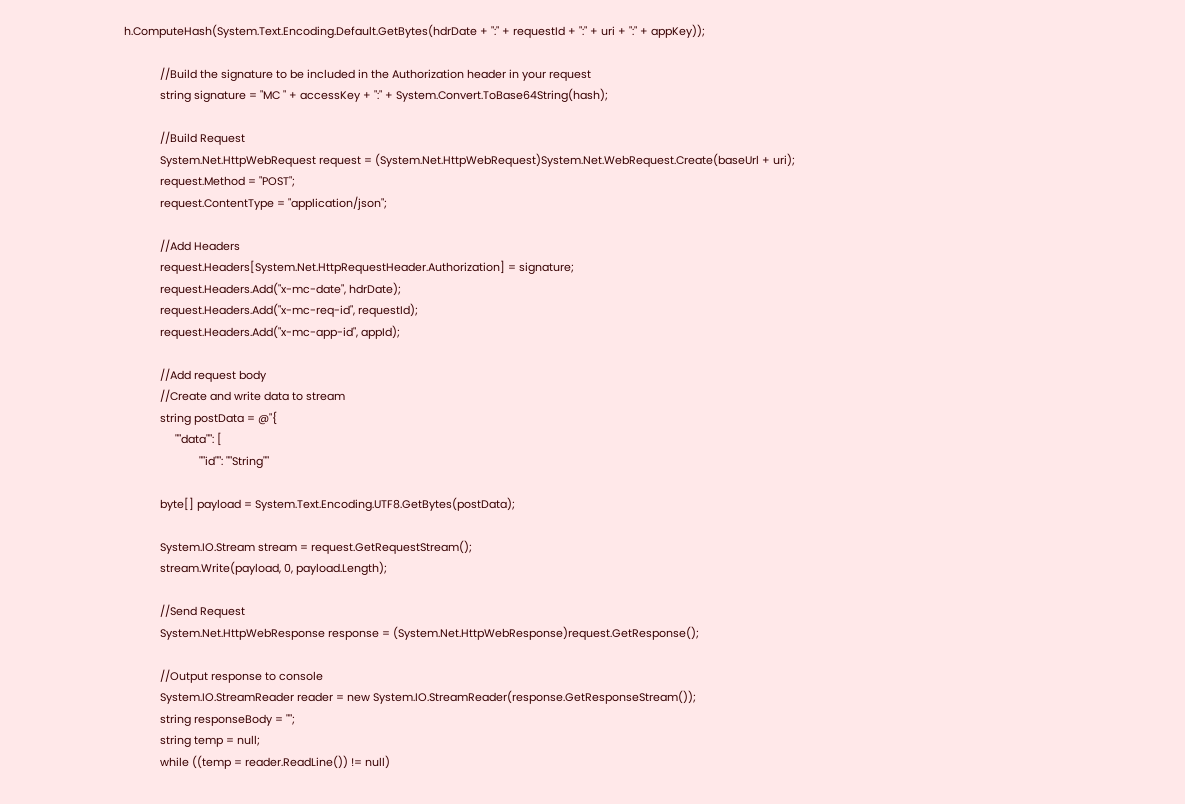h.ComputeHash(System.Text.Encoding.Default.GetBytes(hdrDate + ":" + requestId + ":" + uri + ":" + appKey));

            //Build the signature to be included in the Authorization header in your request
            string signature = "MC " + accessKey + ":" + System.Convert.ToBase64String(hash);

            //Build Request
            System.Net.HttpWebRequest request = (System.Net.HttpWebRequest)System.Net.WebRequest.Create(baseUrl + uri);
            request.Method = "POST";
            request.ContentType = "application/json";

            //Add Headers
            request.Headers[System.Net.HttpRequestHeader.Authorization] = signature;
            request.Headers.Add("x-mc-date", hdrDate);
            request.Headers.Add("x-mc-req-id", requestId);
            request.Headers.Add("x-mc-app-id", appId);

            //Add request body
            //Create and write data to stream
            string postData = @"{
                 ""data"": [
                         ""id"": ""String""

            byte[] payload = System.Text.Encoding.UTF8.GetBytes(postData);

            System.IO.Stream stream = request.GetRequestStream();
            stream.Write(payload, 0, payload.Length);

            //Send Request
            System.Net.HttpWebResponse response = (System.Net.HttpWebResponse)request.GetResponse();

            //Output response to console
            System.IO.StreamReader reader = new System.IO.StreamReader(response.GetResponseStream());
            string responseBody = "";
            string temp = null;
            while ((temp = reader.ReadLine()) != null)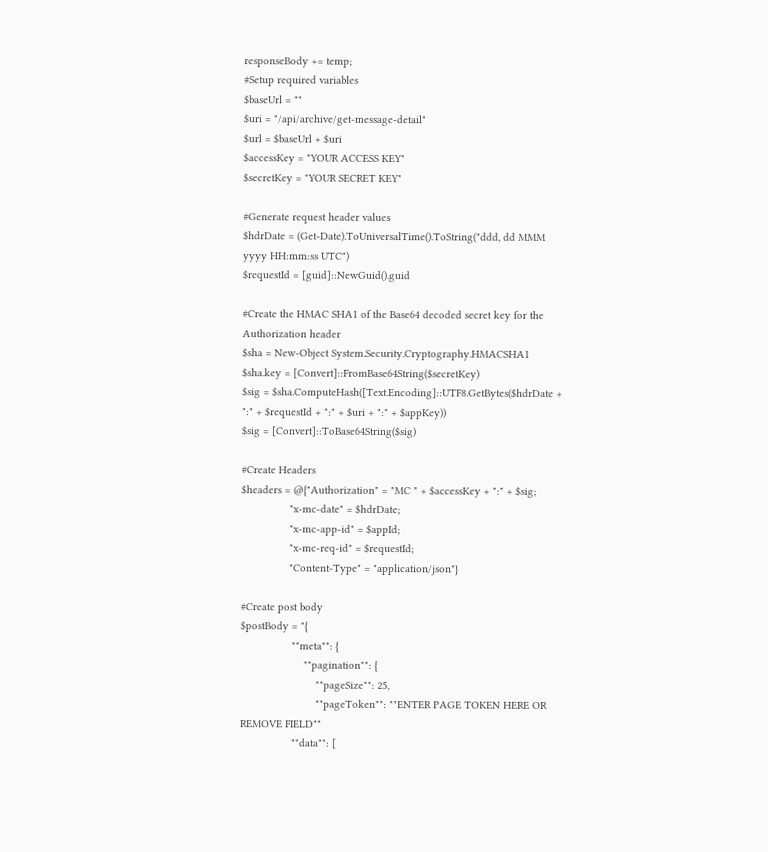responseBody += temp;
#Setup required variables
$baseUrl = ""
$uri = "/api/archive/get-message-detail"
$url = $baseUrl + $uri
$accessKey = "YOUR ACCESS KEY"
$secretKey = "YOUR SECRET KEY"

#Generate request header values
$hdrDate = (Get-Date).ToUniversalTime().ToString("ddd, dd MMM yyyy HH:mm:ss UTC")
$requestId = [guid]::NewGuid().guid

#Create the HMAC SHA1 of the Base64 decoded secret key for the Authorization header
$sha = New-Object System.Security.Cryptography.HMACSHA1
$sha.key = [Convert]::FromBase64String($secretKey)
$sig = $sha.ComputeHash([Text.Encoding]::UTF8.GetBytes($hdrDate + ":" + $requestId + ":" + $uri + ":" + $appKey))
$sig = [Convert]::ToBase64String($sig)

#Create Headers
$headers = @{"Authorization" = "MC " + $accessKey + ":" + $sig;
                "x-mc-date" = $hdrDate;
                "x-mc-app-id" = $appId;
                "x-mc-req-id" = $requestId;
                "Content-Type" = "application/json"}

#Create post body
$postBody = "{
                 ""meta"": {
                     ""pagination"": {
                         ""pageSize"": 25,
                         ""pageToken"": ""ENTER PAGE TOKEN HERE OR REMOVE FIELD""
                 ""data"": [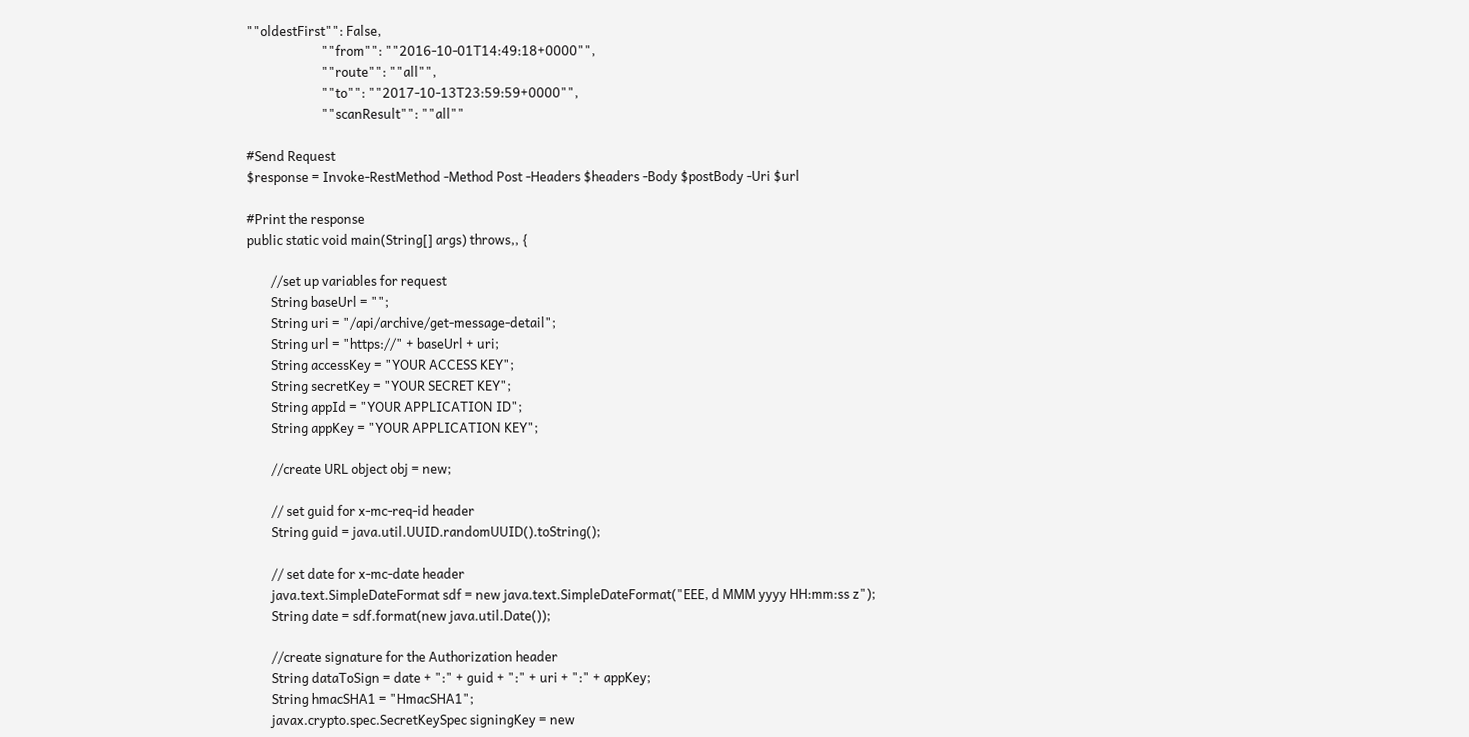""oldestFirst"": False,
                         ""from"": ""2016-10-01T14:49:18+0000"",
                         ""route"": ""all"",
                         ""to"": ""2017-10-13T23:59:59+0000"",
                         ""scanResult"": ""all""

#Send Request
$response = Invoke-RestMethod -Method Post -Headers $headers -Body $postBody -Uri $url

#Print the response
public static void main(String[] args) throws,, {

        //set up variables for request
        String baseUrl = "";
        String uri = "/api/archive/get-message-detail";
        String url = "https://" + baseUrl + uri;
        String accessKey = "YOUR ACCESS KEY";
        String secretKey = "YOUR SECRET KEY";
        String appId = "YOUR APPLICATION ID";
        String appKey = "YOUR APPLICATION KEY";

        //create URL object obj = new;

        // set guid for x-mc-req-id header
        String guid = java.util.UUID.randomUUID().toString();

        // set date for x-mc-date header
        java.text.SimpleDateFormat sdf = new java.text.SimpleDateFormat("EEE, d MMM yyyy HH:mm:ss z");
        String date = sdf.format(new java.util.Date());

        //create signature for the Authorization header
        String dataToSign = date + ":" + guid + ":" + uri + ":" + appKey;
        String hmacSHA1 = "HmacSHA1";
        javax.crypto.spec.SecretKeySpec signingKey = new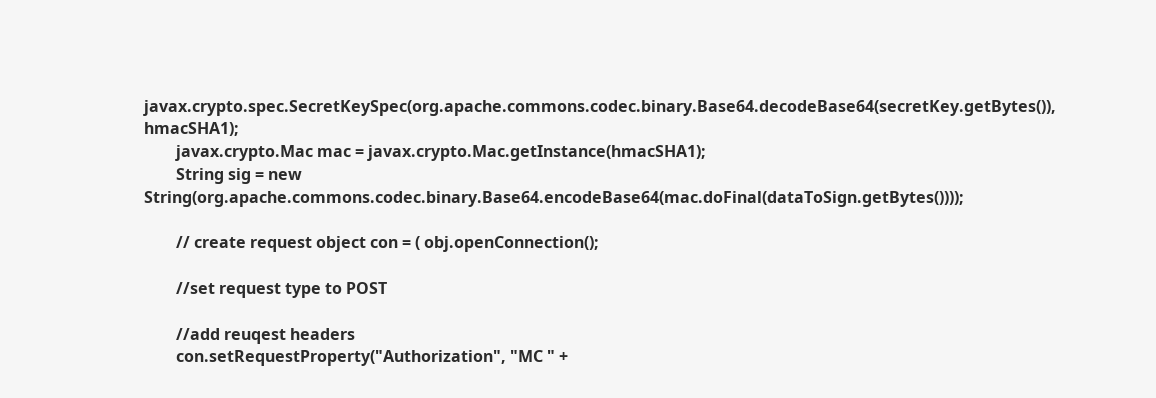javax.crypto.spec.SecretKeySpec(org.apache.commons.codec.binary.Base64.decodeBase64(secretKey.getBytes()), hmacSHA1);
        javax.crypto.Mac mac = javax.crypto.Mac.getInstance(hmacSHA1);
        String sig = new String(org.apache.commons.codec.binary.Base64.encodeBase64(mac.doFinal(dataToSign.getBytes())));

        // create request object con = ( obj.openConnection();

        //set request type to POST

        //add reuqest headers
        con.setRequestProperty("Authorization", "MC " +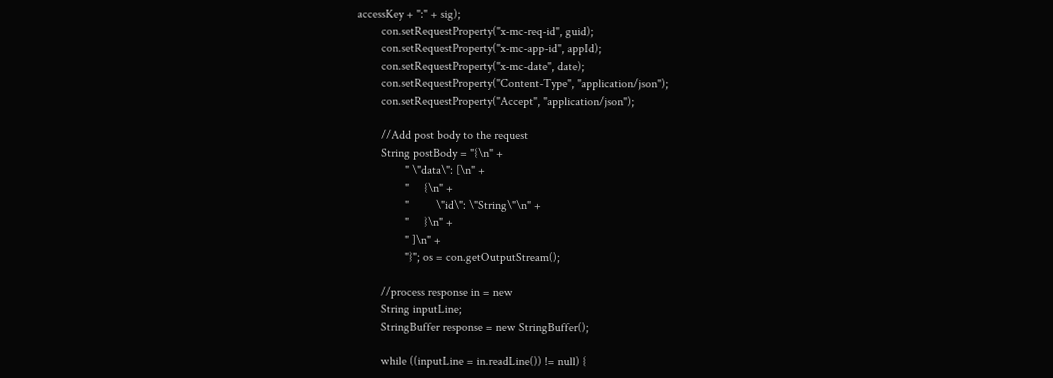accessKey + ":" + sig);
        con.setRequestProperty("x-mc-req-id", guid);
        con.setRequestProperty("x-mc-app-id", appId);
        con.setRequestProperty("x-mc-date", date);
        con.setRequestProperty("Content-Type", "application/json");
        con.setRequestProperty("Accept", "application/json");

        //Add post body to the request
        String postBody = "{\n" +
                " \"data\": [\n" +
                "     {\n" +
                "         \"id\": \"String\"\n" +
                "     }\n" +
                " ]\n" +
                "}"; os = con.getOutputStream();

        //process response in = new
        String inputLine;
        StringBuffer response = new StringBuffer();

        while ((inputLine = in.readLine()) != null) {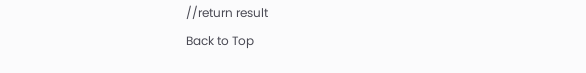//return result
Back to Top